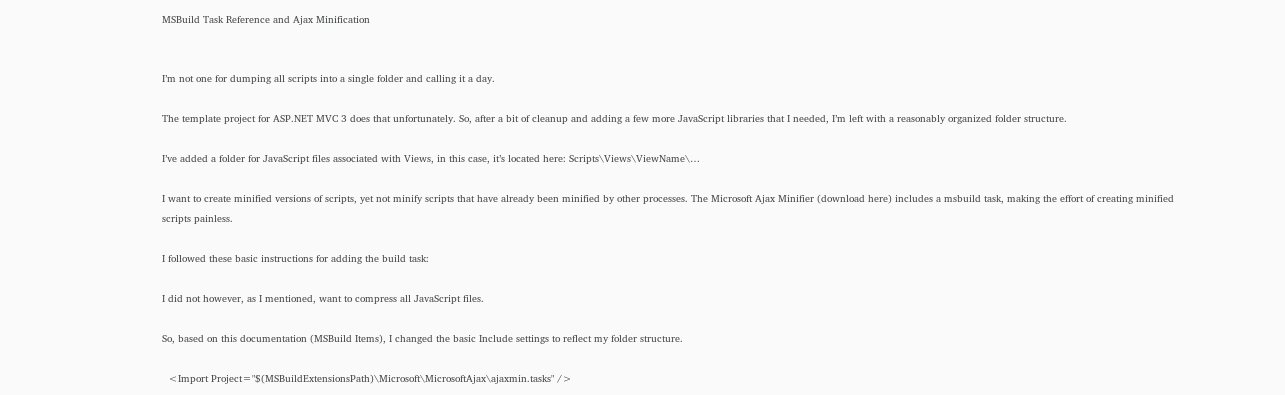MSBuild Task Reference and Ajax Minification


I’m not one for dumping all scripts into a single folder and calling it a day.

The template project for ASP.NET MVC 3 does that unfortunately. So, after a bit of cleanup and adding a few more JavaScript libraries that I needed, I’m left with a reasonably organized folder structure.

I’ve added a folder for JavaScript files associated with Views, in this case, it’s located here: Scripts\Views\ViewName\…

I want to create minified versions of scripts, yet not minify scripts that have already been minified by other processes. The Microsoft Ajax Minifier (download here) includes a msbuild task, making the effort of creating minified scripts painless.

I followed these basic instructions for adding the build task:

I did not however, as I mentioned, want to compress all JavaScript files.

So, based on this documentation (MSBuild Items), I changed the basic Include settings to reflect my folder structure.

  <Import Project="$(MSBuildExtensionsPath)\Microsoft\MicrosoftAjax\ajaxmin.tasks" />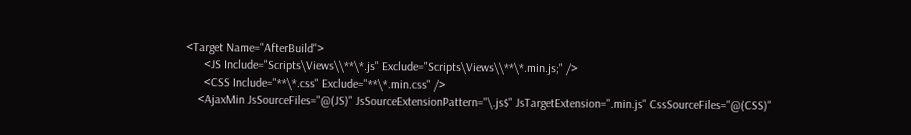<Target Name="AfterBuild">
      <JS Include="Scripts\Views\\**\*.js" Exclude="Scripts\Views\\**\*.min.js;" />
      <CSS Include="**\*.css" Exclude="**\*.min.css" />
    <AjaxMin JsSourceFiles="@(JS)" JsSourceExtensionPattern="\.js$" JsTargetExtension=".min.js" CssSourceFiles="@(CSS)"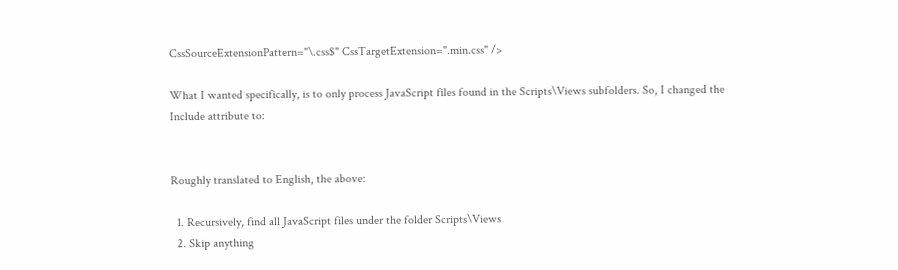CssSourceExtensionPattern="\.css$" CssTargetExtension=".min.css" />

What I wanted specifically, is to only process JavaScript files found in the Scripts\Views subfolders. So, I changed the Include attribute to:


Roughly translated to English, the above:

  1. Recursively, find all JavaScript files under the folder Scripts\Views
  2. Skip anything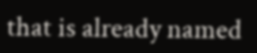that is already named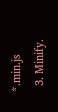*.min.js
  3. Minify.